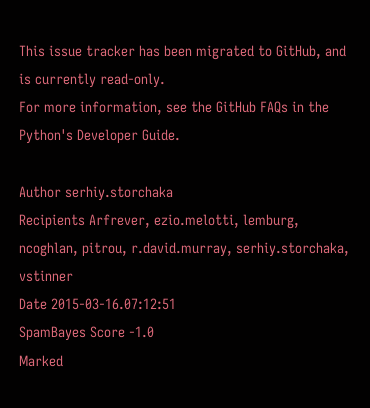This issue tracker has been migrated to GitHub, and is currently read-only.
For more information, see the GitHub FAQs in the Python's Developer Guide.

Author serhiy.storchaka
Recipients Arfrever, ezio.melotti, lemburg, ncoghlan, pitrou, r.david.murray, serhiy.storchaka, vstinner
Date 2015-03-16.07:12:51
SpamBayes Score -1.0
Marked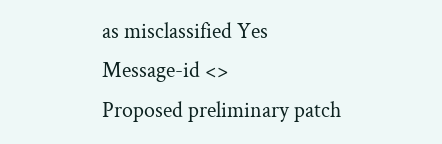as misclassified Yes
Message-id <>
Proposed preliminary patch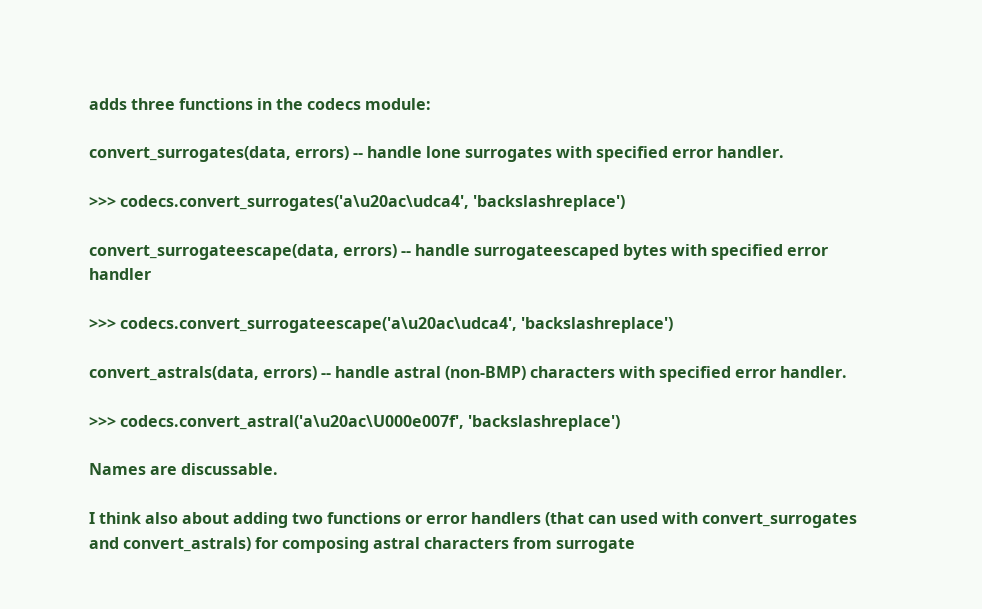adds three functions in the codecs module:

convert_surrogates(data, errors) -- handle lone surrogates with specified error handler.

>>> codecs.convert_surrogates('a\u20ac\udca4', 'backslashreplace')

convert_surrogateescape(data, errors) -- handle surrogateescaped bytes with specified error handler

>>> codecs.convert_surrogateescape('a\u20ac\udca4', 'backslashreplace')

convert_astrals(data, errors) -- handle astral (non-BMP) characters with specified error handler.

>>> codecs.convert_astral('a\u20ac\U000e007f', 'backslashreplace')

Names are discussable.

I think also about adding two functions or error handlers (that can used with convert_surrogates and convert_astrals) for composing astral characters from surrogate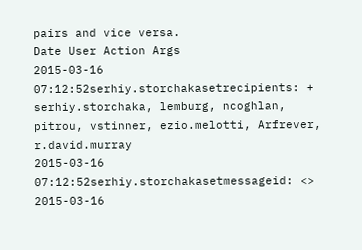pairs and vice versa.
Date User Action Args
2015-03-16 07:12:52serhiy.storchakasetrecipients: + serhiy.storchaka, lemburg, ncoghlan, pitrou, vstinner, ezio.melotti, Arfrever, r.david.murray
2015-03-16 07:12:52serhiy.storchakasetmessageid: <>
2015-03-16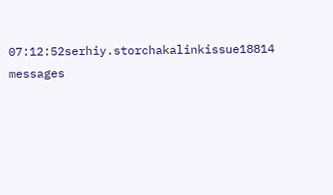07:12:52serhiy.storchakalinkissue18814 messages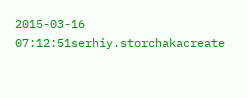2015-03-16 07:12:51serhiy.storchakacreate